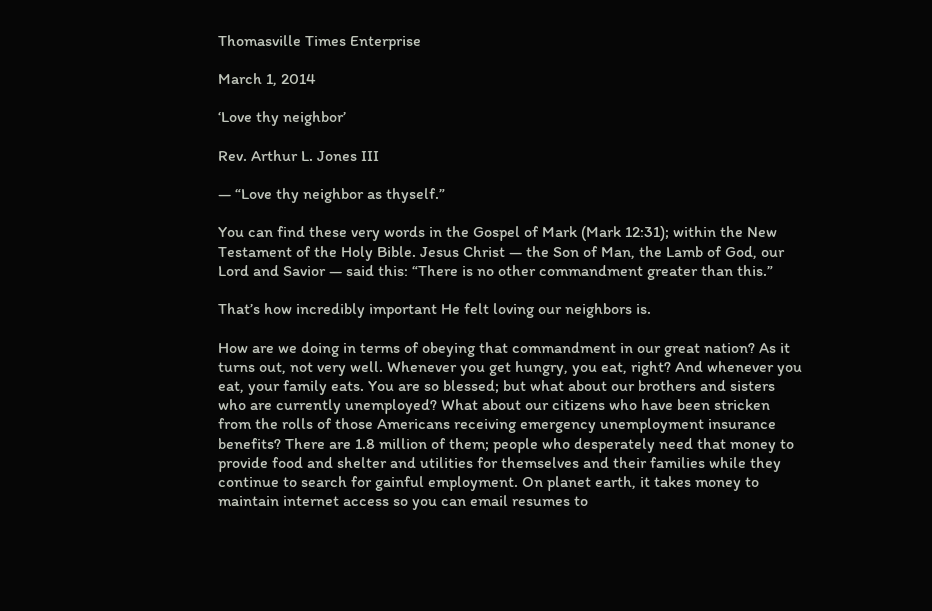Thomasville Times Enterprise

March 1, 2014

‘Love thy neighbor’

Rev. Arthur L. Jones III

— “Love thy neighbor as thyself.”

You can find these very words in the Gospel of Mark (Mark 12:31); within the New Testament of the Holy Bible. Jesus Christ — the Son of Man, the Lamb of God, our Lord and Savior — said this: “There is no other commandment greater than this.”

That’s how incredibly important He felt loving our neighbors is.

How are we doing in terms of obeying that commandment in our great nation? As it turns out, not very well. Whenever you get hungry, you eat, right? And whenever you eat, your family eats. You are so blessed; but what about our brothers and sisters who are currently unemployed? What about our citizens who have been stricken from the rolls of those Americans receiving emergency unemployment insurance benefits? There are 1.8 million of them; people who desperately need that money to provide food and shelter and utilities for themselves and their families while they continue to search for gainful employment. On planet earth, it takes money to maintain internet access so you can email resumes to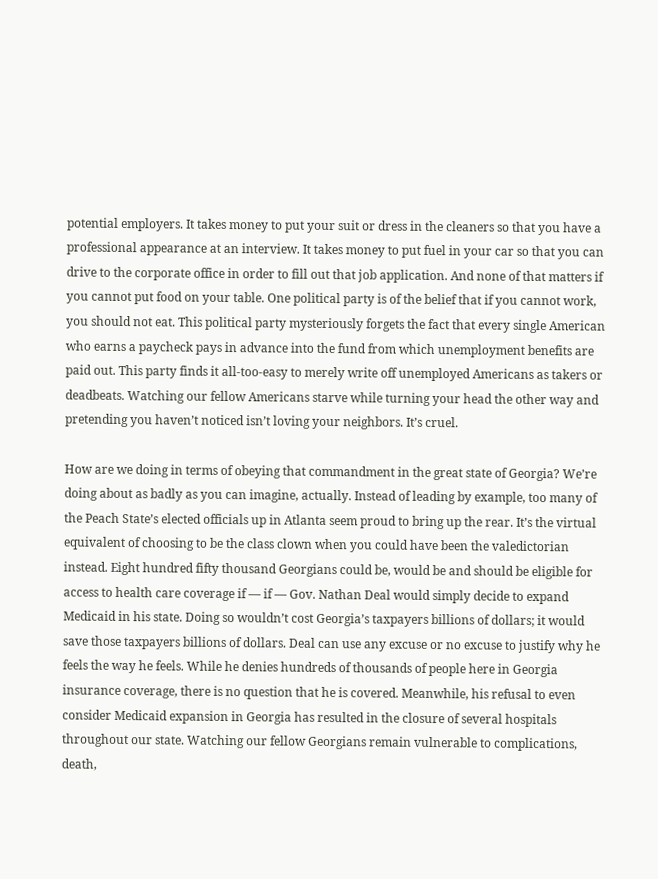potential employers. It takes money to put your suit or dress in the cleaners so that you have a professional appearance at an interview. It takes money to put fuel in your car so that you can drive to the corporate office in order to fill out that job application. And none of that matters if you cannot put food on your table. One political party is of the belief that if you cannot work, you should not eat. This political party mysteriously forgets the fact that every single American who earns a paycheck pays in advance into the fund from which unemployment benefits are paid out. This party finds it all-too-easy to merely write off unemployed Americans as takers or deadbeats. Watching our fellow Americans starve while turning your head the other way and pretending you haven’t noticed isn’t loving your neighbors. It’s cruel.

How are we doing in terms of obeying that commandment in the great state of Georgia? We’re doing about as badly as you can imagine, actually. Instead of leading by example, too many of the Peach State’s elected officials up in Atlanta seem proud to bring up the rear. It’s the virtual equivalent of choosing to be the class clown when you could have been the valedictorian instead. Eight hundred fifty thousand Georgians could be, would be and should be eligible for access to health care coverage if — if — Gov. Nathan Deal would simply decide to expand Medicaid in his state. Doing so wouldn’t cost Georgia’s taxpayers billions of dollars; it would save those taxpayers billions of dollars. Deal can use any excuse or no excuse to justify why he feels the way he feels. While he denies hundreds of thousands of people here in Georgia insurance coverage, there is no question that he is covered. Meanwhile, his refusal to even consider Medicaid expansion in Georgia has resulted in the closure of several hospitals throughout our state. Watching our fellow Georgians remain vulnerable to complications, death,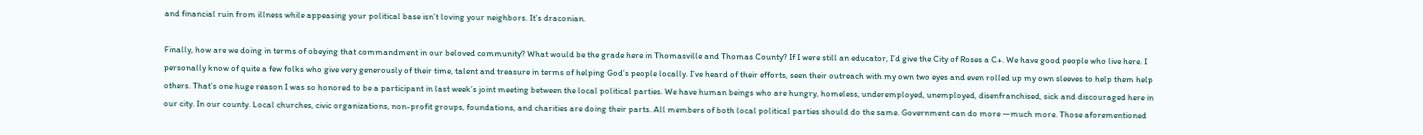and financial ruin from illness while appeasing your political base isn’t loving your neighbors. It’s draconian.

Finally, how are we doing in terms of obeying that commandment in our beloved community? What would be the grade here in Thomasville and Thomas County? If I were still an educator, I’d give the City of Roses a C+. We have good people who live here. I personally know of quite a few folks who give very generously of their time, talent and treasure in terms of helping God’s people locally. I’ve heard of their efforts, seen their outreach with my own two eyes and even rolled up my own sleeves to help them help others. That’s one huge reason I was so honored to be a participant in last week’s joint meeting between the local political parties. We have human beings who are hungry, homeless, underemployed, unemployed, disenfranchised, sick and discouraged here in our city. In our county. Local churches, civic organizations, non-profit groups, foundations, and charities are doing their parts. All members of both local political parties should do the same. Government can do more —much more. Those aforementioned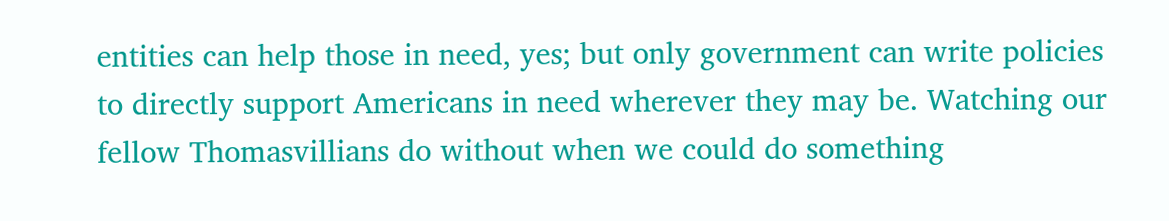entities can help those in need, yes; but only government can write policies to directly support Americans in need wherever they may be. Watching our fellow Thomasvillians do without when we could do something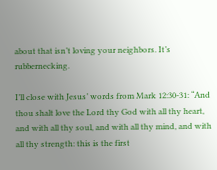about that isn’t loving your neighbors. It’s rubbernecking.

I’ll close with Jesus’ words from Mark 12:30-31: “And thou shalt love the Lord thy God with all thy heart, and with all thy soul, and with all thy mind, and with all thy strength: this is the first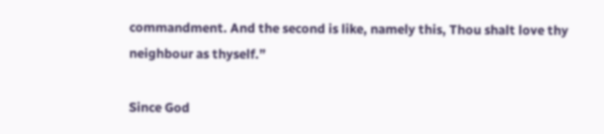commandment. And the second is like, namely this, Thou shalt love thy neighbour as thyself.”

Since God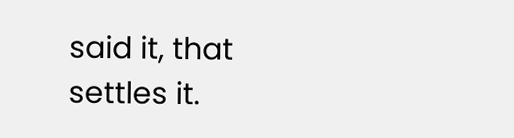said it, that settles it.